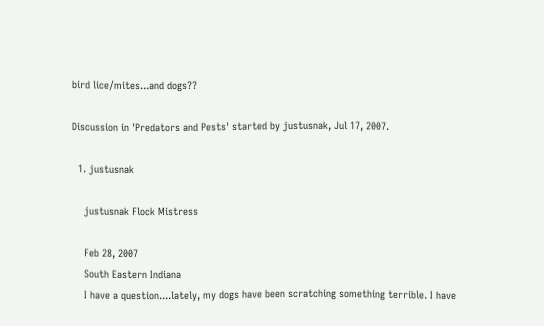bird lice/mites...and dogs??

Discussion in 'Predators and Pests' started by justusnak, Jul 17, 2007.

  1. justusnak

    justusnak Flock Mistress

    Feb 28, 2007
    South Eastern Indiana
    I have a question....lately, my dogs have been scratching something terrible. I have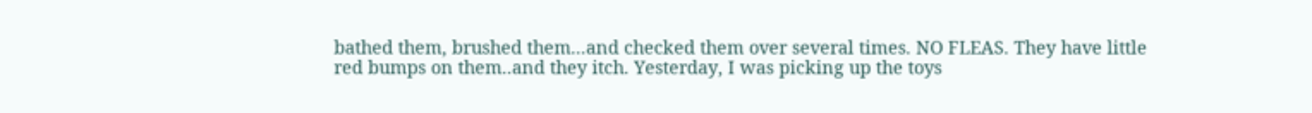bathed them, brushed them...and checked them over several times. NO FLEAS. They have little red bumps on them..and they itch. Yesterday, I was picking up the toys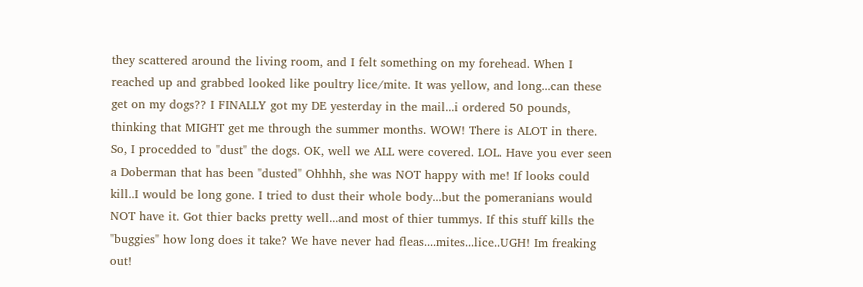they scattered around the living room, and I felt something on my forehead. When I reached up and grabbed looked like poultry lice/mite. It was yellow, and long...can these get on my dogs?? I FINALLY got my DE yesterday in the mail...i ordered 50 pounds, thinking that MIGHT get me through the summer months. WOW! There is ALOT in there. So, I procedded to "dust" the dogs. OK, well we ALL were covered. LOL. Have you ever seen a Doberman that has been "dusted" Ohhhh, she was NOT happy with me! If looks could kill..I would be long gone. I tried to dust their whole body...but the pomeranians would NOT have it. Got thier backs pretty well...and most of thier tummys. If this stuff kills the "buggies" how long does it take? We have never had fleas....mites...lice..UGH! Im freaking out!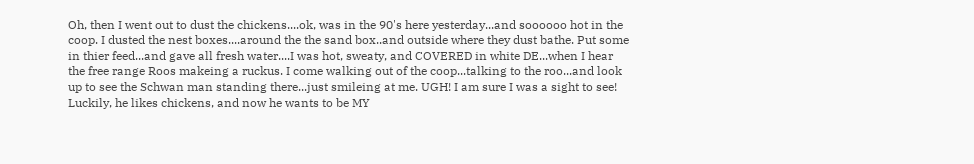Oh, then I went out to dust the chickens....ok, was in the 90's here yesterday...and soooooo hot in the coop. I dusted the nest boxes....around the the sand box..and outside where they dust bathe. Put some in thier feed...and gave all fresh water....I was hot, sweaty, and COVERED in white DE...when I hear the free range Roos makeing a ruckus. I come walking out of the coop...talking to the roo...and look up to see the Schwan man standing there...just smileing at me. UGH! I am sure I was a sight to see! Luckily, he likes chickens, and now he wants to be MY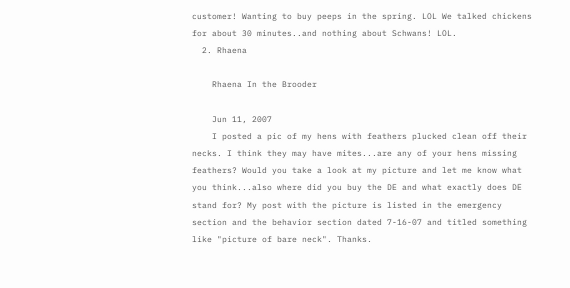customer! Wanting to buy peeps in the spring. LOL We talked chickens for about 30 minutes..and nothing about Schwans! LOL.
  2. Rhaena

    Rhaena In the Brooder

    Jun 11, 2007
    I posted a pic of my hens with feathers plucked clean off their necks. I think they may have mites...are any of your hens missing feathers? Would you take a look at my picture and let me know what you think...also where did you buy the DE and what exactly does DE stand for? My post with the picture is listed in the emergency section and the behavior section dated 7-16-07 and titled something like "picture of bare neck". Thanks.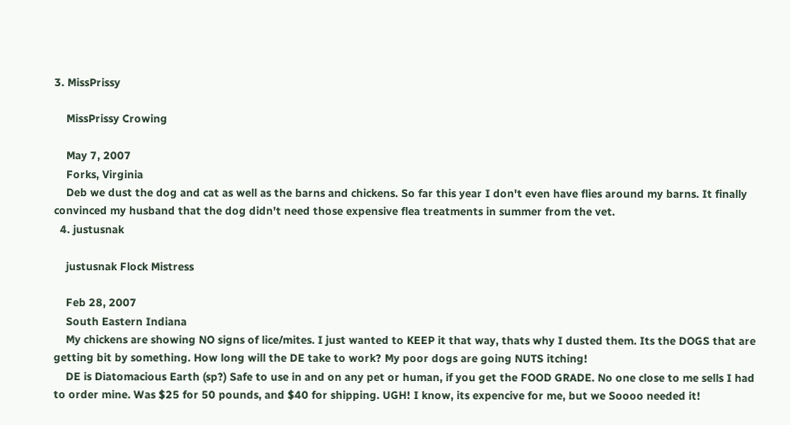3. MissPrissy

    MissPrissy Crowing

    May 7, 2007
    Forks, Virginia
    Deb we dust the dog and cat as well as the barns and chickens. So far this year I don't even have flies around my barns. It finally convinced my husband that the dog didn't need those expensive flea treatments in summer from the vet.
  4. justusnak

    justusnak Flock Mistress

    Feb 28, 2007
    South Eastern Indiana
    My chickens are showing NO signs of lice/mites. I just wanted to KEEP it that way, thats why I dusted them. Its the DOGS that are getting bit by something. How long will the DE take to work? My poor dogs are going NUTS itching!
    DE is Diatomacious Earth (sp?) Safe to use in and on any pet or human, if you get the FOOD GRADE. No one close to me sells I had to order mine. Was $25 for 50 pounds, and $40 for shipping. UGH! I know, its expencive for me, but we Soooo needed it!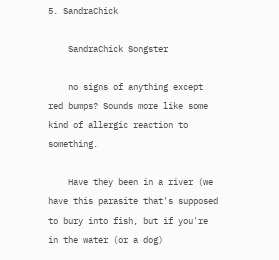5. SandraChick

    SandraChick Songster

    no signs of anything except red bumps? Sounds more like some kind of allergic reaction to something.

    Have they been in a river (we have this parasite that's supposed to bury into fish, but if you're in the water (or a dog)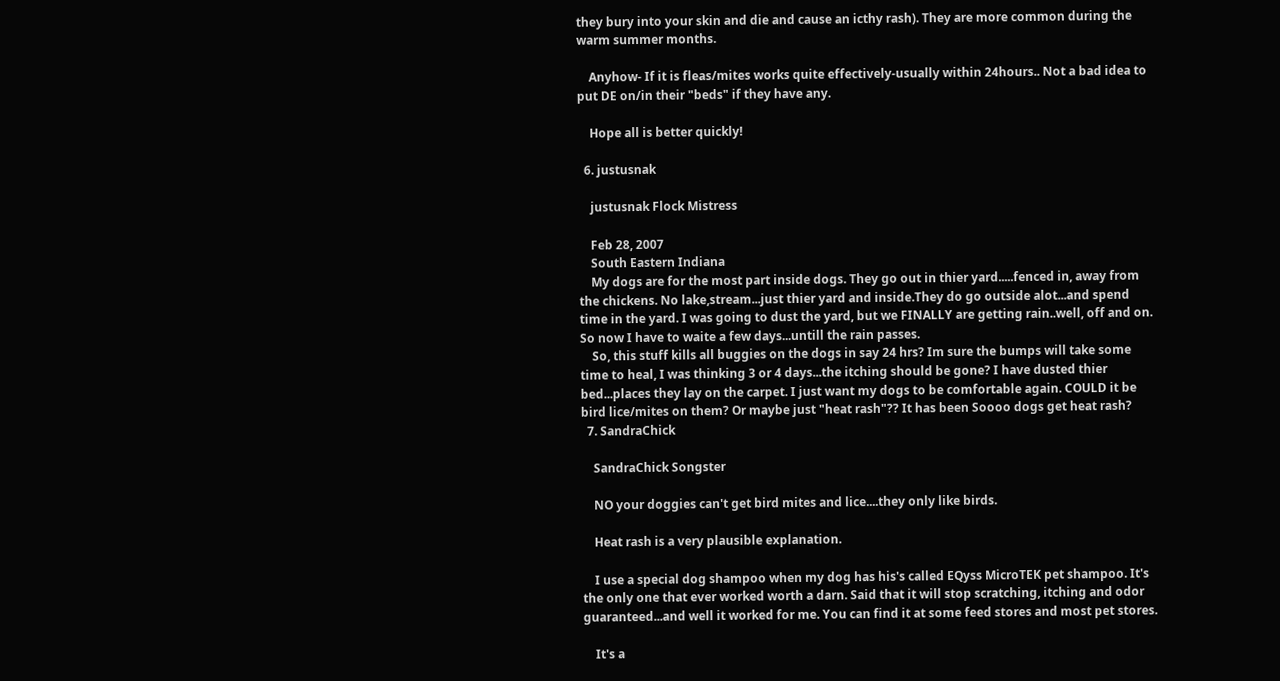they bury into your skin and die and cause an icthy rash). They are more common during the warm summer months.

    Anyhow- If it is fleas/mites works quite effectively-usually within 24hours.. Not a bad idea to put DE on/in their "beds" if they have any.

    Hope all is better quickly!

  6. justusnak

    justusnak Flock Mistress

    Feb 28, 2007
    South Eastern Indiana
    My dogs are for the most part inside dogs. They go out in thier yard.....fenced in, away from the chickens. No lake,stream...just thier yard and inside.They do go outside alot...and spend time in the yard. I was going to dust the yard, but we FINALLY are getting rain..well, off and on. So now I have to waite a few days...untill the rain passes.
    So, this stuff kills all buggies on the dogs in say 24 hrs? Im sure the bumps will take some time to heal, I was thinking 3 or 4 days...the itching should be gone? I have dusted thier bed...places they lay on the carpet. I just want my dogs to be comfortable again. COULD it be bird lice/mites on them? Or maybe just "heat rash"?? It has been Soooo dogs get heat rash?
  7. SandraChick

    SandraChick Songster

    NO your doggies can't get bird mites and lice....they only like birds.

    Heat rash is a very plausible explanation.

    I use a special dog shampoo when my dog has his's called EQyss MicroTEK pet shampoo. It's the only one that ever worked worth a darn. Said that it will stop scratching, itching and odor guaranteed...and well it worked for me. You can find it at some feed stores and most pet stores.

    It's a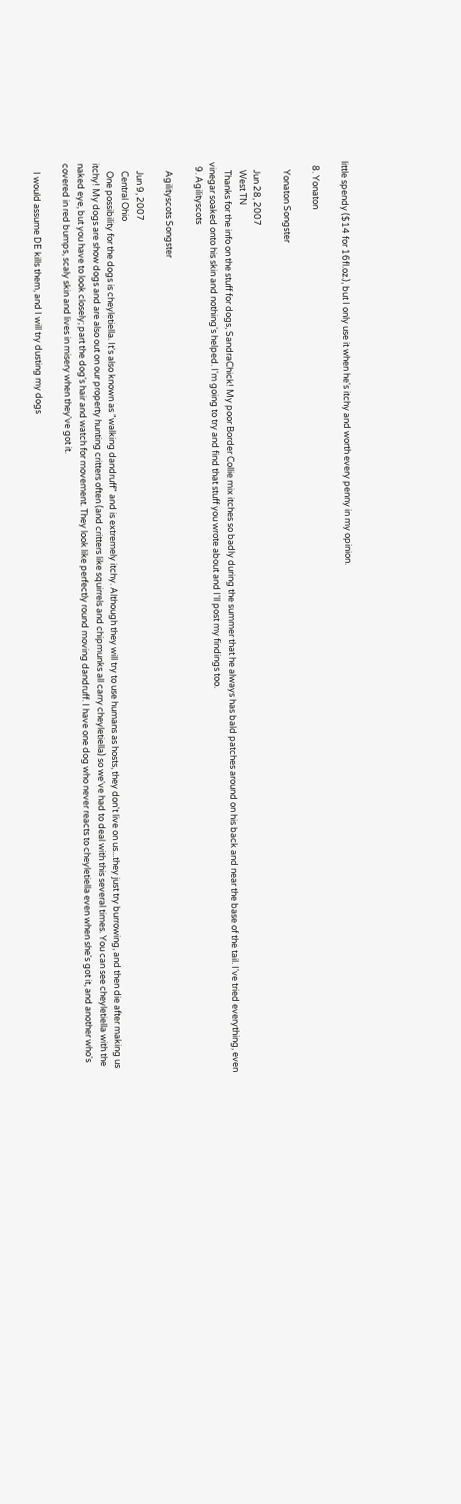little spendy ($14 for 16fl.oz.), but I only use it when he's itchy and worth every penny in my opinion.

  8. Yonaton

    Yonaton Songster

    Jun 28, 2007
    West TN
    Thanks for the info on the stuff for dogs, SandraChick! My poor Border Collie mix itches so badly during the summer that he always has bald patches around on his back and near the base of the tail. I've tried everything, even vinegar soaked onto his skin and nothing's helped. I'm going to try and find that stuff you wrote about and I'll post my findings too.
  9. Agilityscots

    Agilityscots Songster

    Jun 9, 2007
    Central Ohio
    One possibility for the dogs is cheyletiella. It's also known as "walking dandruff" and is extremely itchy. Although they will try to use humans as hosts, they don't live on us...they just try burrowing, and then die after making us itchy! My dogs are show dogs and are also out on our property hunting critters often (and critters like squirrels and chipmunks all carry cheyletiella) so we've had to deal with this several times. You can see cheyletiella with the naked eye, but you have to look closely; part the dog's hair and watch for movement. They look like perfectly round moving dandruff. I have one dog who never reacts to cheyletiella even when she's got it, and another who's covered in red bumps, scaly skin and lives in misery when they've got it.

    I would assume DE kills them, and I will try dusting my dogs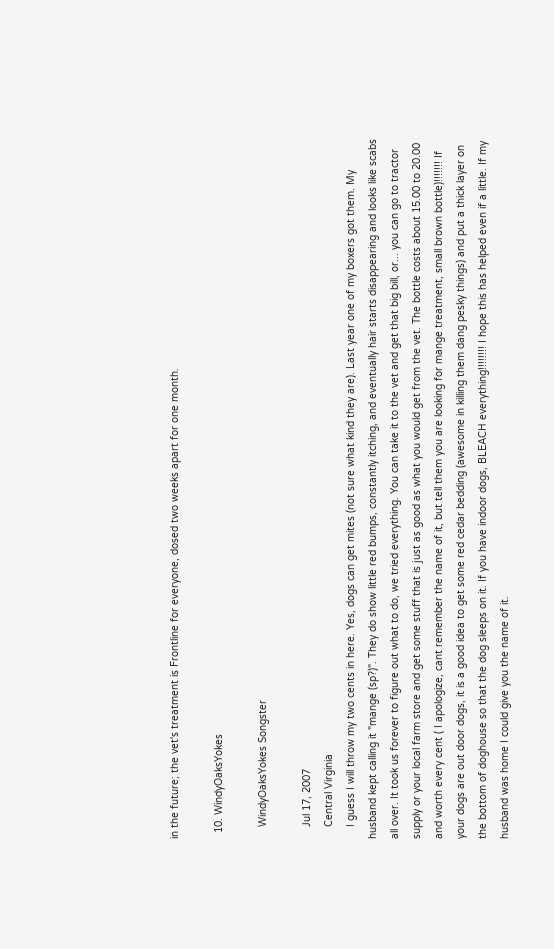in the future; the vet's treatment is Frontline for everyone, dosed two weeks apart for one month.

  10. WindyOaksYokes

    WindyOaksYokes Songster

    Jul 17, 2007
    Central Virginia
    I guess I will throw my two cents in here. Yes, dogs can get mites (not sure what kind they are). Last year one of my boxers got them. My husband kept calling it "mange (sp?)". They do show little red bumps, constantly itching, and eventually hair starts disappearing and looks like scabs all over. It took us forever to figure out what to do, we tried everything. You can take it to the vet and get that big bill, or... you can go to tractor supply or your local farm store and get some stuff that is just as good as what you would get from the vet. The bottle costs about 15.00 to 20.00 and worth every cent ( I apologize, cant remember the name of it, but tell them you are looking for mange treatment, small brown bottle)!!!!!!! If your dogs are out door dogs, it is a good idea to get some red cedar bedding (awesome in killing them dang pesky things) and put a thick layer on the bottom of doghouse so that the dog sleeps on it. If you have indoor dogs, BLEACH everything!!!!!!!! I hope this has helped even if a little. If my husband was home I could give you the name of it.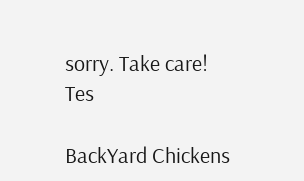sorry. Take care! Tes

BackYard Chickens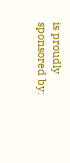is proudly sponsored by: